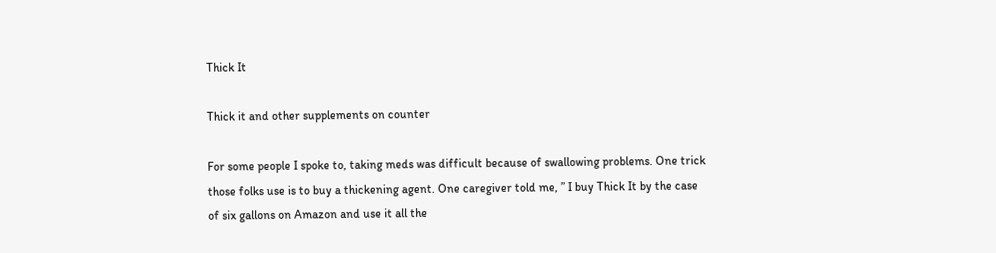Thick It

Thick it and other supplements on counter

For some people I spoke to, taking meds was difficult because of swallowing problems. One trick those folks use is to buy a thickening agent. One caregiver told me, ” I buy Thick It by the case of six gallons on Amazon and use it all the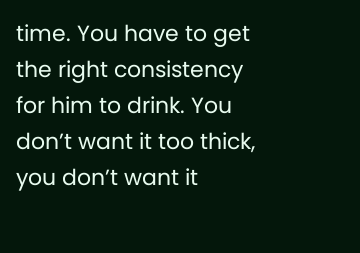time. You have to get the right consistency for him to drink. You don’t want it too thick, you don’t want it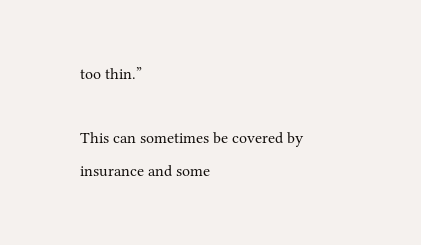too thin.”

This can sometimes be covered by insurance and some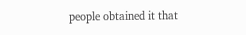people obtained it that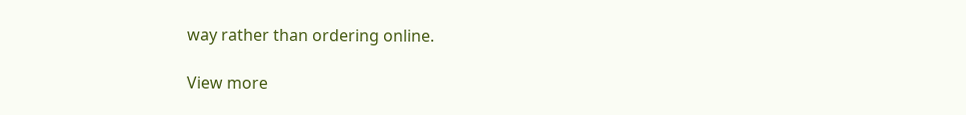way rather than ordering online.

View more